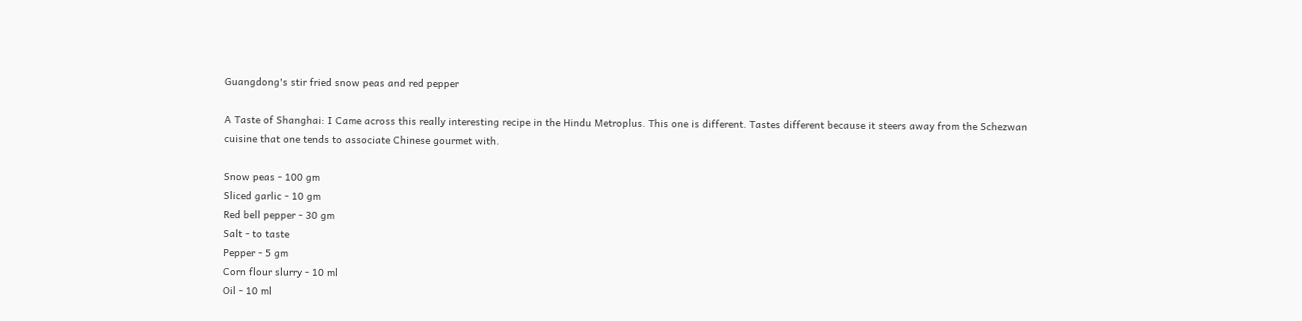Guangdong's stir fried snow peas and red pepper

A Taste of Shanghai: I Came across this really interesting recipe in the Hindu Metroplus. This one is different. Tastes different because it steers away from the Schezwan cuisine that one tends to associate Chinese gourmet with.

Snow peas - 100 gm
Sliced garlic - 10 gm
Red bell pepper - 30 gm
Salt - to taste
Pepper - 5 gm
Corn flour slurry - 10 ml
Oil - 10 ml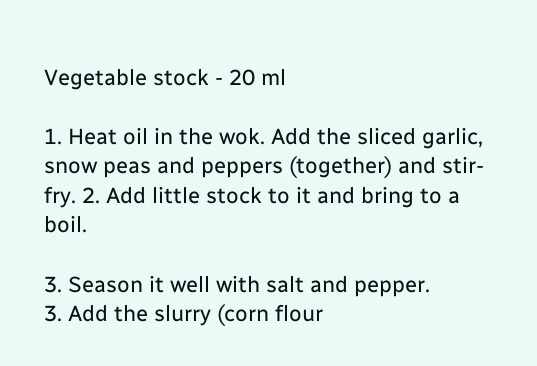Vegetable stock - 20 ml

1. Heat oil in the wok. Add the sliced garlic, snow peas and peppers (together) and stir-fry. 2. Add little stock to it and bring to a boil.

3. Season it well with salt and pepper.
3. Add the slurry (corn flour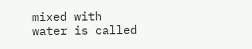mixed with water is called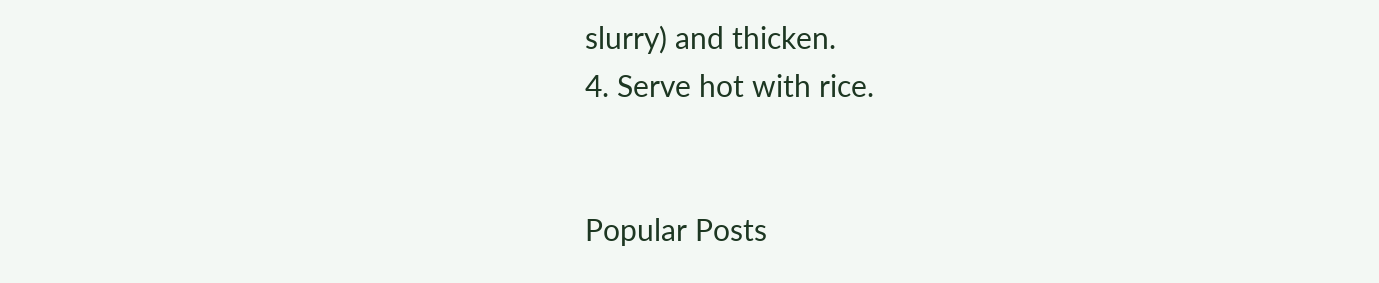slurry) and thicken.
4. Serve hot with rice.


Popular Posts